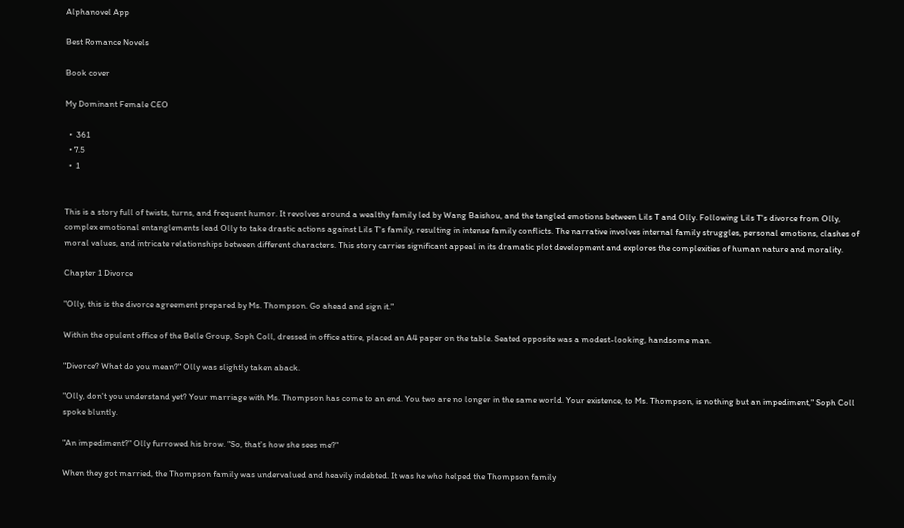Alphanovel App

Best Romance Novels

Book cover

My Dominant Female CEO

  •  361
  • 7.5
  •  1


This is a story full of twists, turns, and frequent humor. It revolves around a wealthy family led by Wang Baishou, and the tangled emotions between Lils T and Olly. Following Lils T's divorce from Olly, complex emotional entanglements lead Olly to take drastic actions against Lils T's family, resulting in intense family conflicts. The narrative involves internal family struggles, personal emotions, clashes of moral values, and intricate relationships between different characters. This story carries significant appeal in its dramatic plot development and explores the complexities of human nature and morality.

Chapter 1 Divorce

"Olly, this is the divorce agreement prepared by Ms. Thompson. Go ahead and sign it."

Within the opulent office of the Belle Group, Soph Coll, dressed in office attire, placed an A4 paper on the table. Seated opposite was a modest-looking, handsome man.

"Divorce? What do you mean?" Olly was slightly taken aback.

"Olly, don't you understand yet? Your marriage with Ms. Thompson has come to an end. You two are no longer in the same world. Your existence, to Ms. Thompson, is nothing but an impediment," Soph Coll spoke bluntly.

"An impediment?" Olly furrowed his brow. "So, that's how she sees me?"

When they got married, the Thompson family was undervalued and heavily indebted. It was he who helped the Thompson family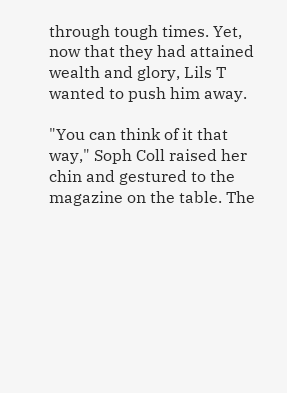through tough times. Yet, now that they had attained wealth and glory, Lils T wanted to push him away.

"You can think of it that way," Soph Coll raised her chin and gestured to the magazine on the table. The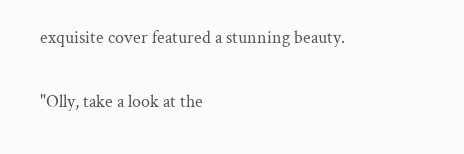exquisite cover featured a stunning beauty.

"Olly, take a look at the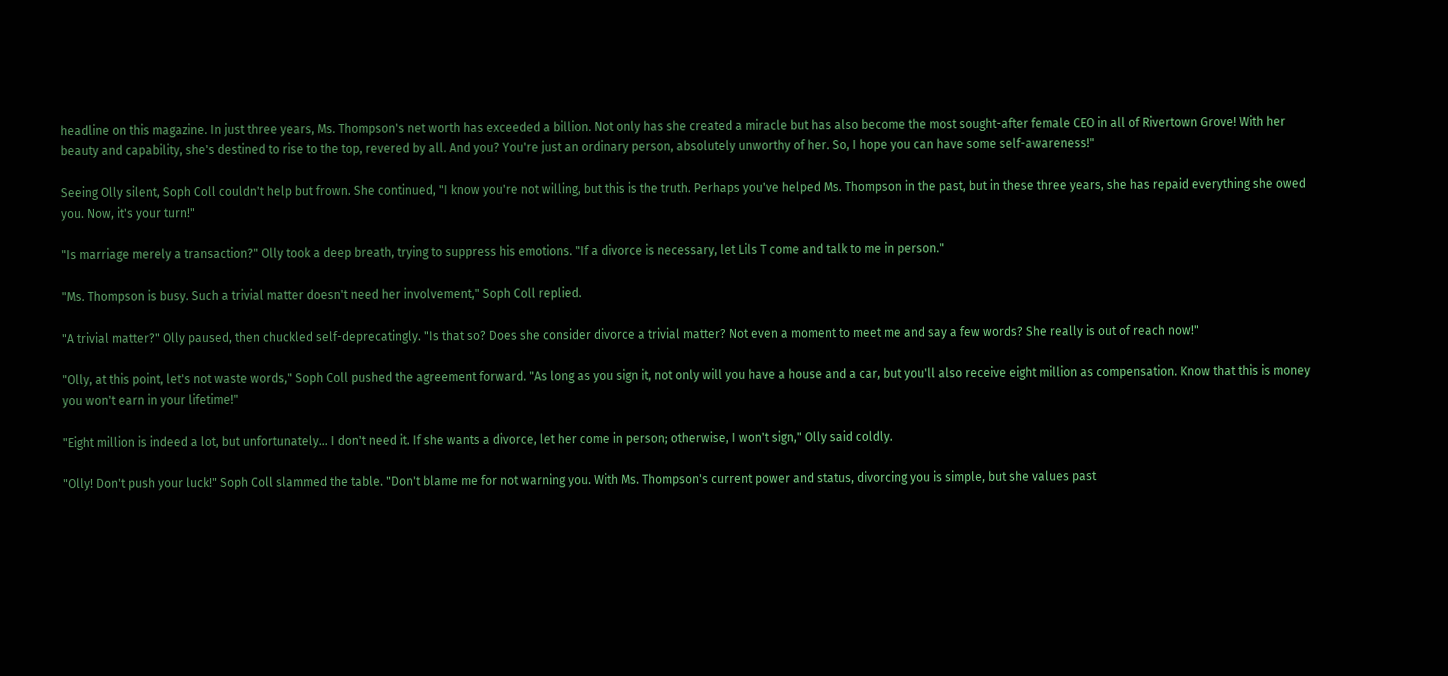headline on this magazine. In just three years, Ms. Thompson's net worth has exceeded a billion. Not only has she created a miracle but has also become the most sought-after female CEO in all of Rivertown Grove! With her beauty and capability, she's destined to rise to the top, revered by all. And you? You're just an ordinary person, absolutely unworthy of her. So, I hope you can have some self-awareness!"

Seeing Olly silent, Soph Coll couldn't help but frown. She continued, "I know you're not willing, but this is the truth. Perhaps you've helped Ms. Thompson in the past, but in these three years, she has repaid everything she owed you. Now, it's your turn!"

"Is marriage merely a transaction?" Olly took a deep breath, trying to suppress his emotions. "If a divorce is necessary, let Lils T come and talk to me in person."

"Ms. Thompson is busy. Such a trivial matter doesn't need her involvement," Soph Coll replied.

"A trivial matter?" Olly paused, then chuckled self-deprecatingly. "Is that so? Does she consider divorce a trivial matter? Not even a moment to meet me and say a few words? She really is out of reach now!"

"Olly, at this point, let's not waste words," Soph Coll pushed the agreement forward. "As long as you sign it, not only will you have a house and a car, but you'll also receive eight million as compensation. Know that this is money you won't earn in your lifetime!"

"Eight million is indeed a lot, but unfortunately... I don't need it. If she wants a divorce, let her come in person; otherwise, I won't sign," Olly said coldly.

"Olly! Don't push your luck!" Soph Coll slammed the table. "Don't blame me for not warning you. With Ms. Thompson's current power and status, divorcing you is simple, but she values past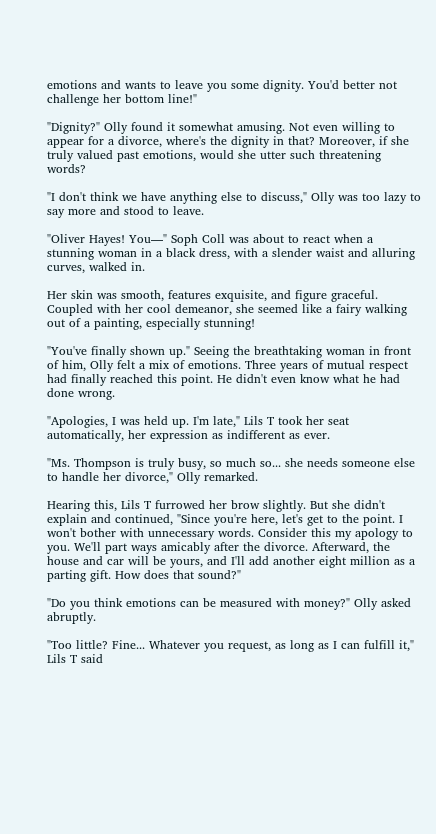emotions and wants to leave you some dignity. You'd better not challenge her bottom line!"

"Dignity?" Olly found it somewhat amusing. Not even willing to appear for a divorce, where's the dignity in that? Moreover, if she truly valued past emotions, would she utter such threatening words?

"I don't think we have anything else to discuss," Olly was too lazy to say more and stood to leave.

"Oliver Hayes! You—" Soph Coll was about to react when a stunning woman in a black dress, with a slender waist and alluring curves, walked in.

Her skin was smooth, features exquisite, and figure graceful. Coupled with her cool demeanor, she seemed like a fairy walking out of a painting, especially stunning!

"You've finally shown up." Seeing the breathtaking woman in front of him, Olly felt a mix of emotions. Three years of mutual respect had finally reached this point. He didn't even know what he had done wrong.

"Apologies, I was held up. I'm late," Lils T took her seat automatically, her expression as indifferent as ever.

"Ms. Thompson is truly busy, so much so... she needs someone else to handle her divorce," Olly remarked.

Hearing this, Lils T furrowed her brow slightly. But she didn't explain and continued, "Since you're here, let's get to the point. I won't bother with unnecessary words. Consider this my apology to you. We'll part ways amicably after the divorce. Afterward, the house and car will be yours, and I'll add another eight million as a parting gift. How does that sound?"

"Do you think emotions can be measured with money?" Olly asked abruptly.

"Too little? Fine... Whatever you request, as long as I can fulfill it," Lils T said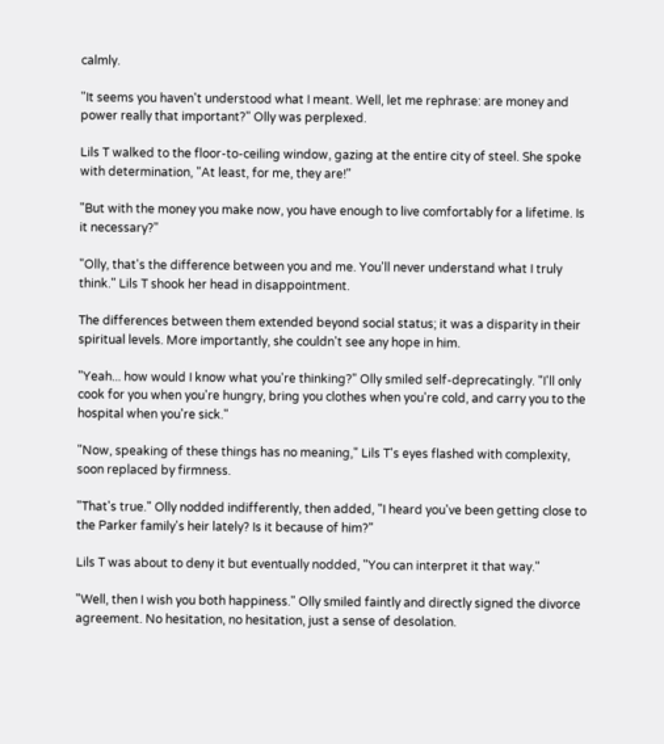calmly.

"It seems you haven't understood what I meant. Well, let me rephrase: are money and power really that important?" Olly was perplexed.

Lils T walked to the floor-to-ceiling window, gazing at the entire city of steel. She spoke with determination, "At least, for me, they are!"

"But with the money you make now, you have enough to live comfortably for a lifetime. Is it necessary?"

"Olly, that's the difference between you and me. You'll never understand what I truly think." Lils T shook her head in disappointment.

The differences between them extended beyond social status; it was a disparity in their spiritual levels. More importantly, she couldn't see any hope in him.

"Yeah... how would I know what you're thinking?" Olly smiled self-deprecatingly. "I'll only cook for you when you're hungry, bring you clothes when you're cold, and carry you to the hospital when you're sick."

"Now, speaking of these things has no meaning," Lils T's eyes flashed with complexity, soon replaced by firmness.

"That's true." Olly nodded indifferently, then added, "I heard you've been getting close to the Parker family's heir lately? Is it because of him?"

Lils T was about to deny it but eventually nodded, "You can interpret it that way."

"Well, then I wish you both happiness." Olly smiled faintly and directly signed the divorce agreement. No hesitation, no hesitation, just a sense of desolation.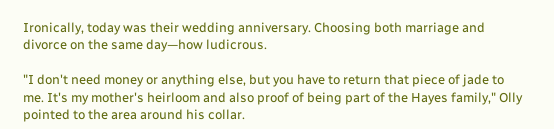Ironically, today was their wedding anniversary. Choosing both marriage and divorce on the same day—how ludicrous.

"I don't need money or anything else, but you have to return that piece of jade to me. It's my mother's heirloom and also proof of being part of the Hayes family," Olly pointed to the area around his collar.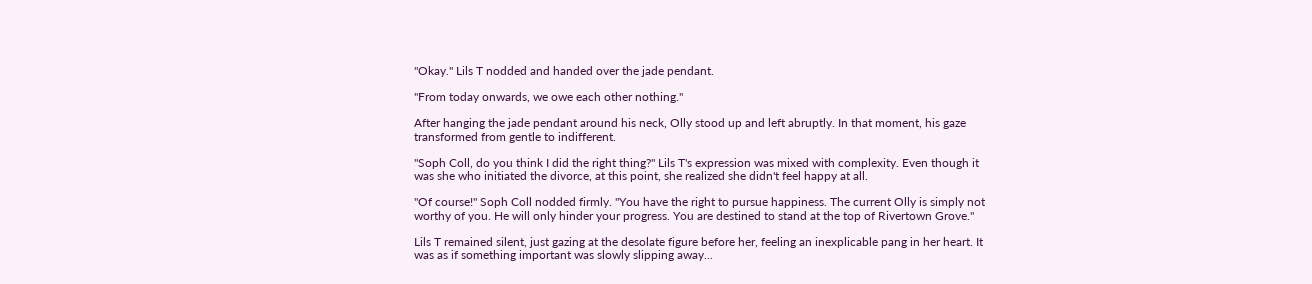"Okay." Lils T nodded and handed over the jade pendant.

"From today onwards, we owe each other nothing."

After hanging the jade pendant around his neck, Olly stood up and left abruptly. In that moment, his gaze transformed from gentle to indifferent.

"Soph Coll, do you think I did the right thing?" Lils T's expression was mixed with complexity. Even though it was she who initiated the divorce, at this point, she realized she didn't feel happy at all.

"Of course!" Soph Coll nodded firmly. "You have the right to pursue happiness. The current Olly is simply not worthy of you. He will only hinder your progress. You are destined to stand at the top of Rivertown Grove."

Lils T remained silent, just gazing at the desolate figure before her, feeling an inexplicable pang in her heart. It was as if something important was slowly slipping away...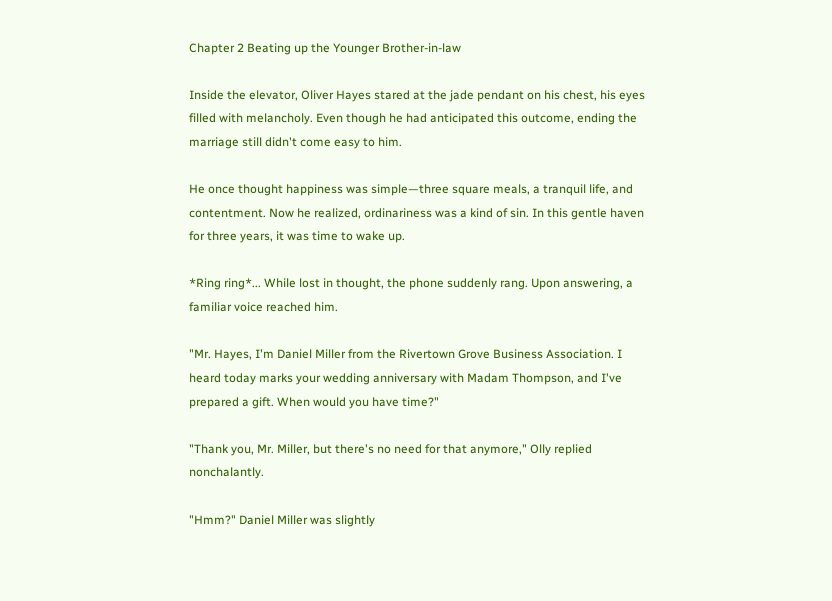Chapter 2 Beating up the Younger Brother-in-law

Inside the elevator, Oliver Hayes stared at the jade pendant on his chest, his eyes filled with melancholy. Even though he had anticipated this outcome, ending the marriage still didn't come easy to him.

He once thought happiness was simple—three square meals, a tranquil life, and contentment. Now he realized, ordinariness was a kind of sin. In this gentle haven for three years, it was time to wake up.

*Ring ring*... While lost in thought, the phone suddenly rang. Upon answering, a familiar voice reached him.

"Mr. Hayes, I'm Daniel Miller from the Rivertown Grove Business Association. I heard today marks your wedding anniversary with Madam Thompson, and I've prepared a gift. When would you have time?"

"Thank you, Mr. Miller, but there's no need for that anymore," Olly replied nonchalantly.

"Hmm?" Daniel Miller was slightly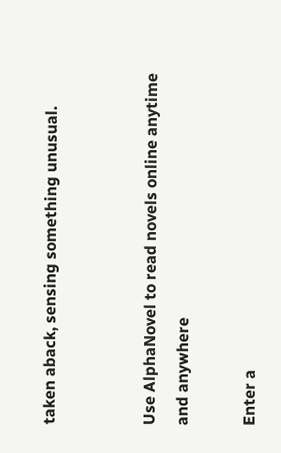taken aback, sensing something unusual.


Use AlphaNovel to read novels online anytime and anywhere

Enter a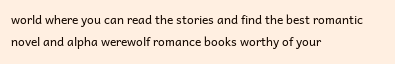world where you can read the stories and find the best romantic novel and alpha werewolf romance books worthy of your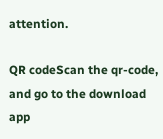attention.

QR codeScan the qr-code, and go to the download app